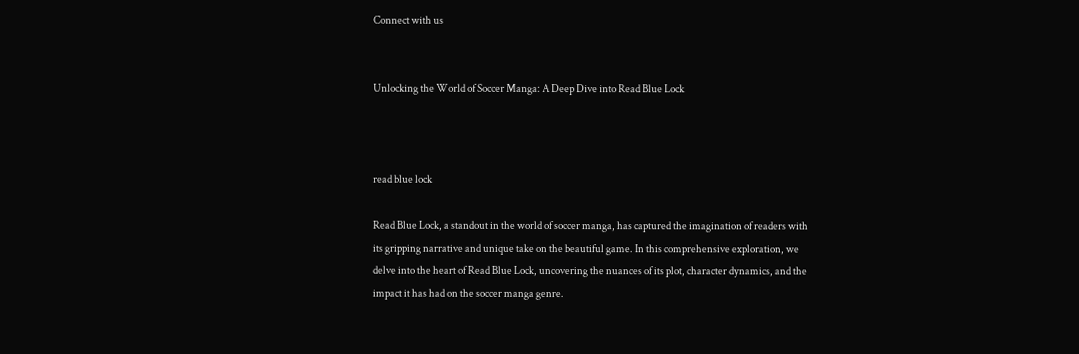Connect with us


Unlocking the World of Soccer Manga: A Deep Dive into Read Blue Lock



read blue lock

Read Blue Lock, a standout in the world of soccer manga, has captured the imagination of readers with its gripping narrative and unique take on the beautiful game. In this comprehensive exploration, we delve into the heart of Read Blue Lock, uncovering the nuances of its plot, character dynamics, and the impact it has had on the soccer manga genre.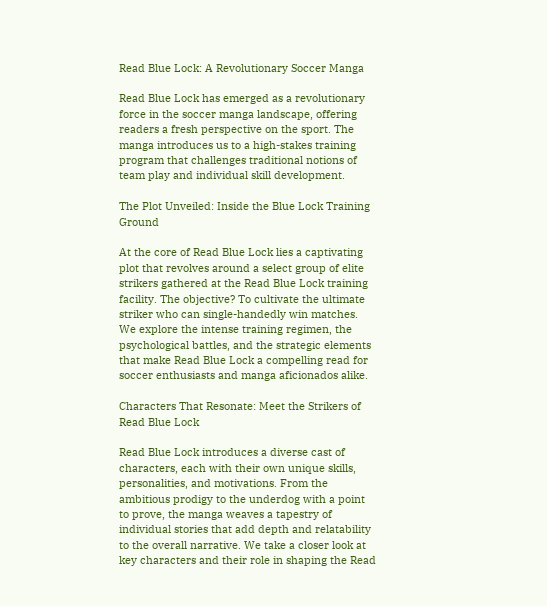Read Blue Lock: A Revolutionary Soccer Manga

Read Blue Lock has emerged as a revolutionary force in the soccer manga landscape, offering readers a fresh perspective on the sport. The manga introduces us to a high-stakes training program that challenges traditional notions of team play and individual skill development.

The Plot Unveiled: Inside the Blue Lock Training Ground

At the core of Read Blue Lock lies a captivating plot that revolves around a select group of elite strikers gathered at the Read Blue Lock training facility. The objective? To cultivate the ultimate striker who can single-handedly win matches. We explore the intense training regimen, the psychological battles, and the strategic elements that make Read Blue Lock a compelling read for soccer enthusiasts and manga aficionados alike.

Characters That Resonate: Meet the Strikers of Read Blue Lock

Read Blue Lock introduces a diverse cast of characters, each with their own unique skills, personalities, and motivations. From the ambitious prodigy to the underdog with a point to prove, the manga weaves a tapestry of individual stories that add depth and relatability to the overall narrative. We take a closer look at key characters and their role in shaping the Read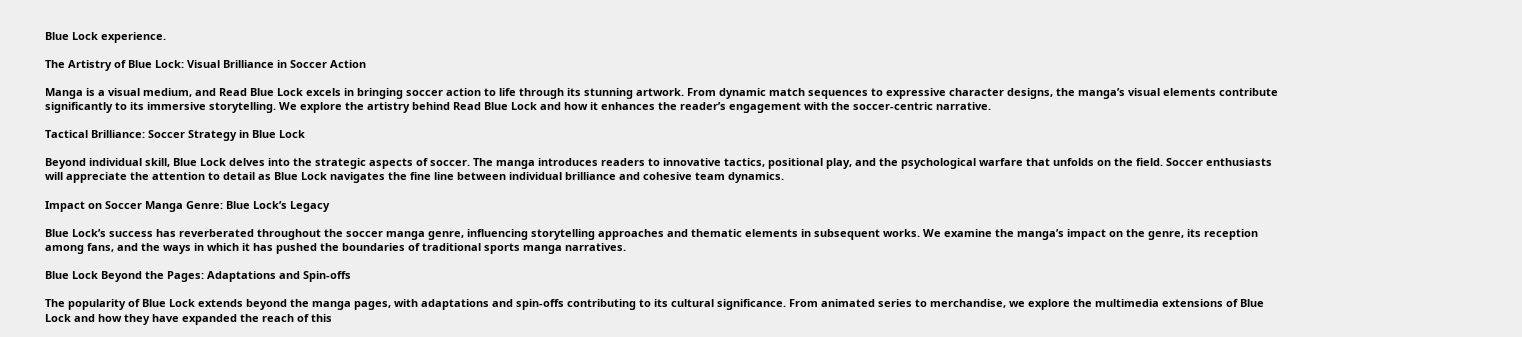Blue Lock experience.

The Artistry of Blue Lock: Visual Brilliance in Soccer Action

Manga is a visual medium, and Read Blue Lock excels in bringing soccer action to life through its stunning artwork. From dynamic match sequences to expressive character designs, the manga’s visual elements contribute significantly to its immersive storytelling. We explore the artistry behind Read Blue Lock and how it enhances the reader’s engagement with the soccer-centric narrative.

Tactical Brilliance: Soccer Strategy in Blue Lock

Beyond individual skill, Blue Lock delves into the strategic aspects of soccer. The manga introduces readers to innovative tactics, positional play, and the psychological warfare that unfolds on the field. Soccer enthusiasts will appreciate the attention to detail as Blue Lock navigates the fine line between individual brilliance and cohesive team dynamics.

Impact on Soccer Manga Genre: Blue Lock’s Legacy

Blue Lock’s success has reverberated throughout the soccer manga genre, influencing storytelling approaches and thematic elements in subsequent works. We examine the manga’s impact on the genre, its reception among fans, and the ways in which it has pushed the boundaries of traditional sports manga narratives.

Blue Lock Beyond the Pages: Adaptations and Spin-offs

The popularity of Blue Lock extends beyond the manga pages, with adaptations and spin-offs contributing to its cultural significance. From animated series to merchandise, we explore the multimedia extensions of Blue Lock and how they have expanded the reach of this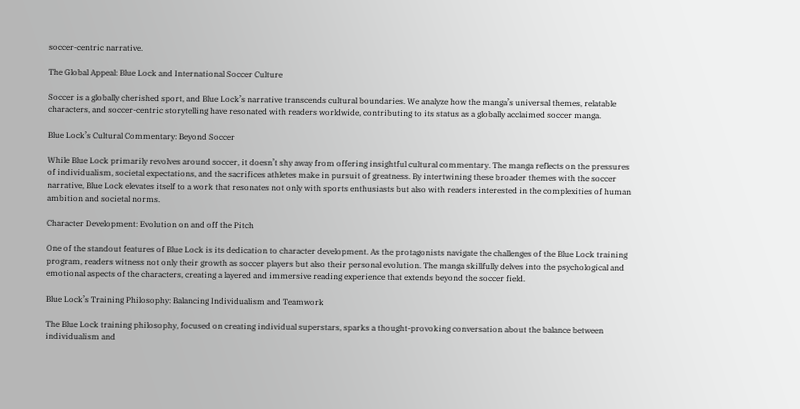soccer-centric narrative.

The Global Appeal: Blue Lock and International Soccer Culture

Soccer is a globally cherished sport, and Blue Lock’s narrative transcends cultural boundaries. We analyze how the manga’s universal themes, relatable characters, and soccer-centric storytelling have resonated with readers worldwide, contributing to its status as a globally acclaimed soccer manga.

Blue Lock’s Cultural Commentary: Beyond Soccer

While Blue Lock primarily revolves around soccer, it doesn’t shy away from offering insightful cultural commentary. The manga reflects on the pressures of individualism, societal expectations, and the sacrifices athletes make in pursuit of greatness. By intertwining these broader themes with the soccer narrative, Blue Lock elevates itself to a work that resonates not only with sports enthusiasts but also with readers interested in the complexities of human ambition and societal norms.

Character Development: Evolution on and off the Pitch

One of the standout features of Blue Lock is its dedication to character development. As the protagonists navigate the challenges of the Blue Lock training program, readers witness not only their growth as soccer players but also their personal evolution. The manga skillfully delves into the psychological and emotional aspects of the characters, creating a layered and immersive reading experience that extends beyond the soccer field.

Blue Lock’s Training Philosophy: Balancing Individualism and Teamwork

The Blue Lock training philosophy, focused on creating individual superstars, sparks a thought-provoking conversation about the balance between individualism and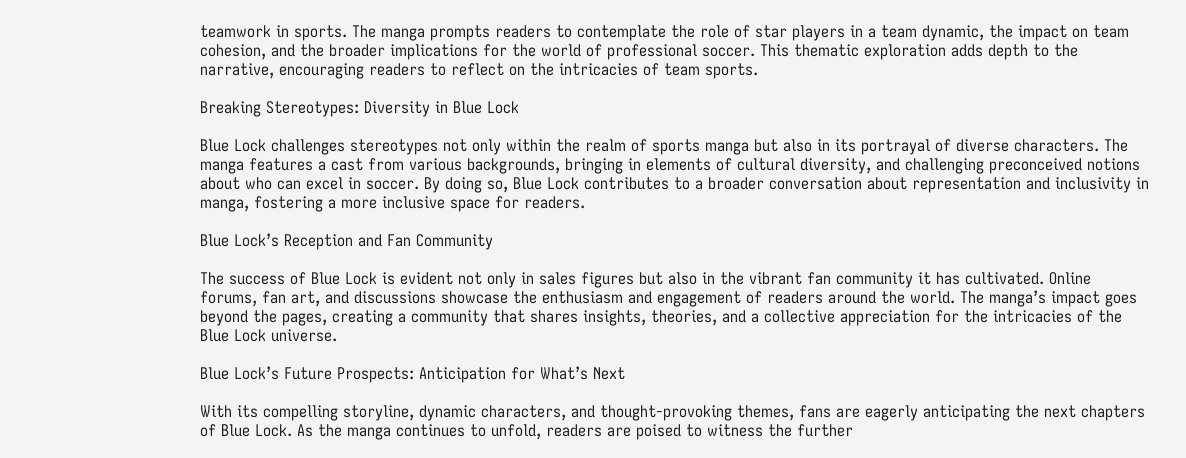teamwork in sports. The manga prompts readers to contemplate the role of star players in a team dynamic, the impact on team cohesion, and the broader implications for the world of professional soccer. This thematic exploration adds depth to the narrative, encouraging readers to reflect on the intricacies of team sports.

Breaking Stereotypes: Diversity in Blue Lock

Blue Lock challenges stereotypes not only within the realm of sports manga but also in its portrayal of diverse characters. The manga features a cast from various backgrounds, bringing in elements of cultural diversity, and challenging preconceived notions about who can excel in soccer. By doing so, Blue Lock contributes to a broader conversation about representation and inclusivity in manga, fostering a more inclusive space for readers.

Blue Lock’s Reception and Fan Community

The success of Blue Lock is evident not only in sales figures but also in the vibrant fan community it has cultivated. Online forums, fan art, and discussions showcase the enthusiasm and engagement of readers around the world. The manga’s impact goes beyond the pages, creating a community that shares insights, theories, and a collective appreciation for the intricacies of the Blue Lock universe.

Blue Lock’s Future Prospects: Anticipation for What’s Next

With its compelling storyline, dynamic characters, and thought-provoking themes, fans are eagerly anticipating the next chapters of Blue Lock. As the manga continues to unfold, readers are poised to witness the further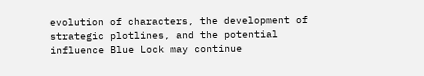evolution of characters, the development of strategic plotlines, and the potential influence Blue Lock may continue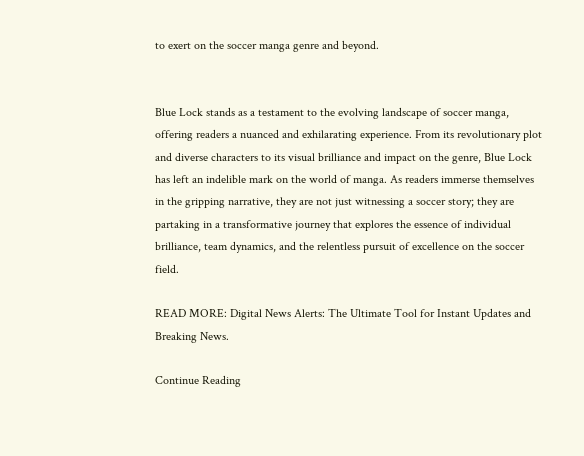to exert on the soccer manga genre and beyond.


Blue Lock stands as a testament to the evolving landscape of soccer manga, offering readers a nuanced and exhilarating experience. From its revolutionary plot and diverse characters to its visual brilliance and impact on the genre, Blue Lock has left an indelible mark on the world of manga. As readers immerse themselves in the gripping narrative, they are not just witnessing a soccer story; they are partaking in a transformative journey that explores the essence of individual brilliance, team dynamics, and the relentless pursuit of excellence on the soccer field.

READ MORE: Digital News Alerts: The Ultimate Tool for Instant Updates and Breaking News.

Continue Reading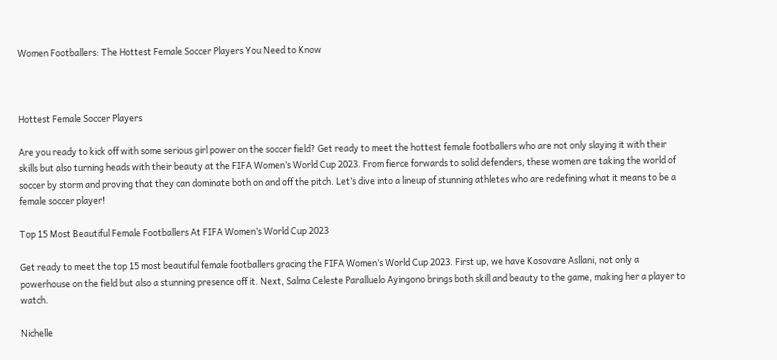Women Footballers: The Hottest Female Soccer Players You Need to Know



Hottest Female Soccer Players

Are you ready to kick off with some serious girl power on the soccer field? Get ready to meet the hottest female footballers who are not only slaying it with their skills but also turning heads with their beauty at the FIFA Women’s World Cup 2023. From fierce forwards to solid defenders, these women are taking the world of soccer by storm and proving that they can dominate both on and off the pitch. Let’s dive into a lineup of stunning athletes who are redefining what it means to be a female soccer player!

Top 15 Most Beautiful Female Footballers At FIFA Women’s World Cup 2023

Get ready to meet the top 15 most beautiful female footballers gracing the FIFA Women’s World Cup 2023. First up, we have Kosovare Asllani, not only a powerhouse on the field but also a stunning presence off it. Next, Salma Celeste Paralluelo Ayingono brings both skill and beauty to the game, making her a player to watch.

Nichelle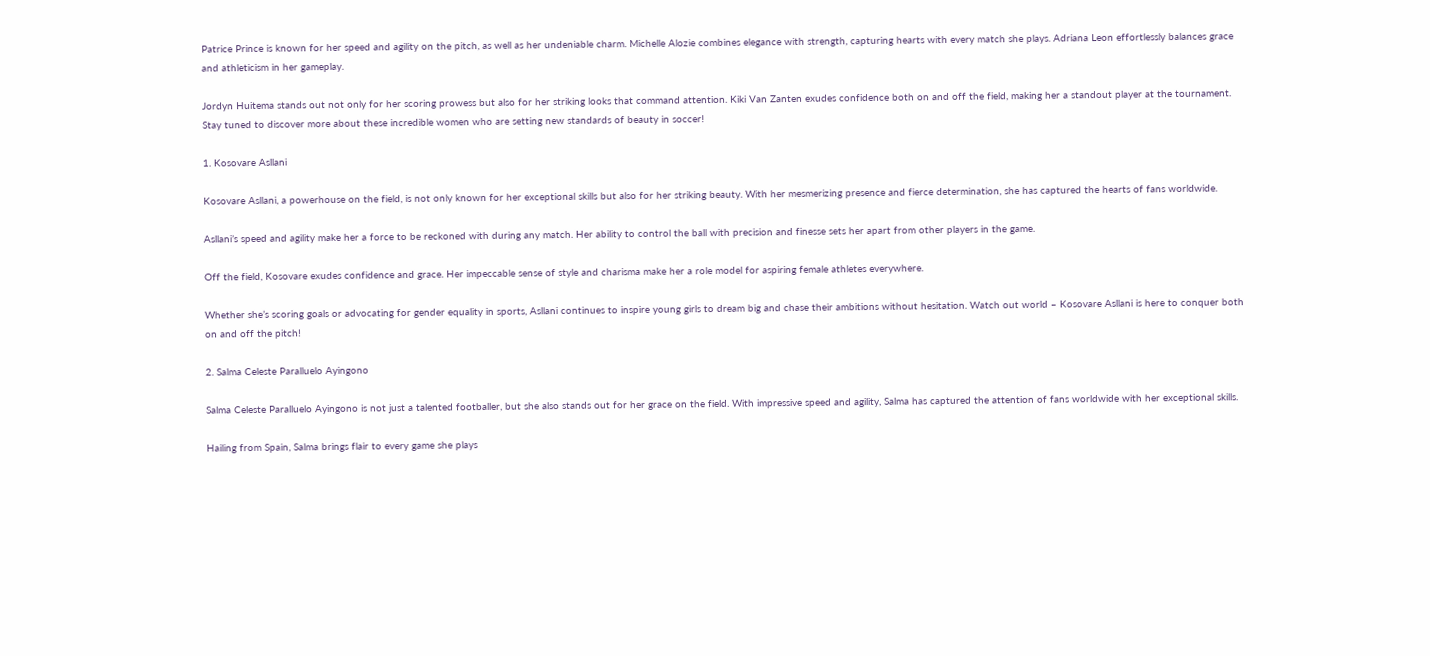Patrice Prince is known for her speed and agility on the pitch, as well as her undeniable charm. Michelle Alozie combines elegance with strength, capturing hearts with every match she plays. Adriana Leon effortlessly balances grace and athleticism in her gameplay.

Jordyn Huitema stands out not only for her scoring prowess but also for her striking looks that command attention. Kiki Van Zanten exudes confidence both on and off the field, making her a standout player at the tournament. Stay tuned to discover more about these incredible women who are setting new standards of beauty in soccer!

1. Kosovare Asllani

Kosovare Asllani, a powerhouse on the field, is not only known for her exceptional skills but also for her striking beauty. With her mesmerizing presence and fierce determination, she has captured the hearts of fans worldwide.

Asllani’s speed and agility make her a force to be reckoned with during any match. Her ability to control the ball with precision and finesse sets her apart from other players in the game.

Off the field, Kosovare exudes confidence and grace. Her impeccable sense of style and charisma make her a role model for aspiring female athletes everywhere.

Whether she’s scoring goals or advocating for gender equality in sports, Asllani continues to inspire young girls to dream big and chase their ambitions without hesitation. Watch out world – Kosovare Asllani is here to conquer both on and off the pitch!

2. Salma Celeste Paralluelo Ayingono

Salma Celeste Paralluelo Ayingono is not just a talented footballer, but she also stands out for her grace on the field. With impressive speed and agility, Salma has captured the attention of fans worldwide with her exceptional skills.

Hailing from Spain, Salma brings flair to every game she plays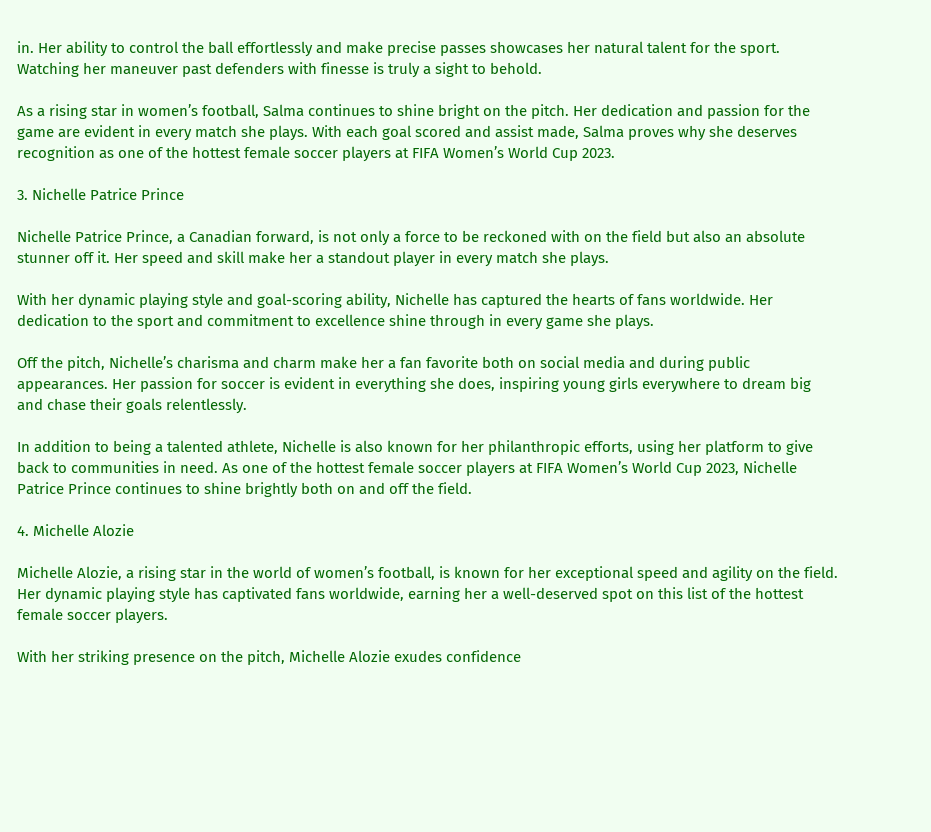in. Her ability to control the ball effortlessly and make precise passes showcases her natural talent for the sport. Watching her maneuver past defenders with finesse is truly a sight to behold.

As a rising star in women’s football, Salma continues to shine bright on the pitch. Her dedication and passion for the game are evident in every match she plays. With each goal scored and assist made, Salma proves why she deserves recognition as one of the hottest female soccer players at FIFA Women’s World Cup 2023.

3. Nichelle Patrice Prince

Nichelle Patrice Prince, a Canadian forward, is not only a force to be reckoned with on the field but also an absolute stunner off it. Her speed and skill make her a standout player in every match she plays.

With her dynamic playing style and goal-scoring ability, Nichelle has captured the hearts of fans worldwide. Her dedication to the sport and commitment to excellence shine through in every game she plays.

Off the pitch, Nichelle’s charisma and charm make her a fan favorite both on social media and during public appearances. Her passion for soccer is evident in everything she does, inspiring young girls everywhere to dream big and chase their goals relentlessly.

In addition to being a talented athlete, Nichelle is also known for her philanthropic efforts, using her platform to give back to communities in need. As one of the hottest female soccer players at FIFA Women’s World Cup 2023, Nichelle Patrice Prince continues to shine brightly both on and off the field.

4. Michelle Alozie

Michelle Alozie, a rising star in the world of women’s football, is known for her exceptional speed and agility on the field. Her dynamic playing style has captivated fans worldwide, earning her a well-deserved spot on this list of the hottest female soccer players.

With her striking presence on the pitch, Michelle Alozie exudes confidence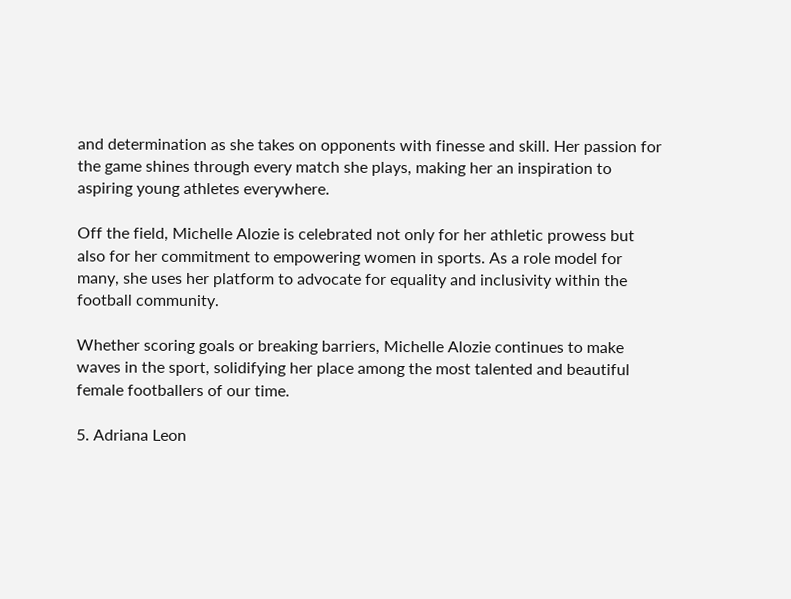and determination as she takes on opponents with finesse and skill. Her passion for the game shines through every match she plays, making her an inspiration to aspiring young athletes everywhere.

Off the field, Michelle Alozie is celebrated not only for her athletic prowess but also for her commitment to empowering women in sports. As a role model for many, she uses her platform to advocate for equality and inclusivity within the football community.

Whether scoring goals or breaking barriers, Michelle Alozie continues to make waves in the sport, solidifying her place among the most talented and beautiful female footballers of our time.

5. Adriana Leon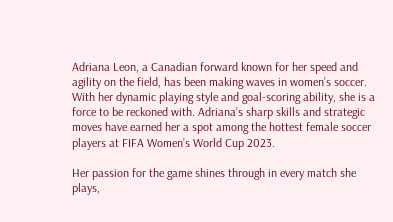Adriana Leon, a Canadian forward known for her speed and agility on the field, has been making waves in women’s soccer. With her dynamic playing style and goal-scoring ability, she is a force to be reckoned with. Adriana’s sharp skills and strategic moves have earned her a spot among the hottest female soccer players at FIFA Women’s World Cup 2023.

Her passion for the game shines through in every match she plays,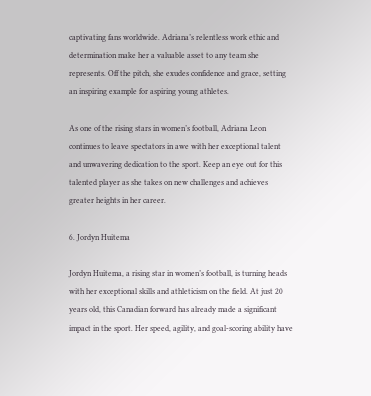captivating fans worldwide. Adriana’s relentless work ethic and determination make her a valuable asset to any team she represents. Off the pitch, she exudes confidence and grace, setting an inspiring example for aspiring young athletes.

As one of the rising stars in women’s football, Adriana Leon continues to leave spectators in awe with her exceptional talent and unwavering dedication to the sport. Keep an eye out for this talented player as she takes on new challenges and achieves greater heights in her career.

6. Jordyn Huitema

Jordyn Huitema, a rising star in women’s football, is turning heads with her exceptional skills and athleticism on the field. At just 20 years old, this Canadian forward has already made a significant impact in the sport. Her speed, agility, and goal-scoring ability have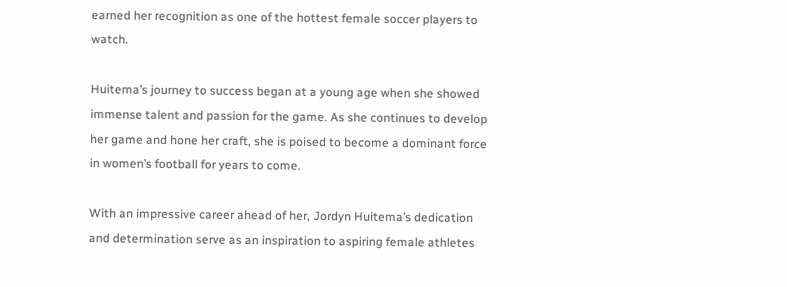earned her recognition as one of the hottest female soccer players to watch.

Huitema’s journey to success began at a young age when she showed immense talent and passion for the game. As she continues to develop her game and hone her craft, she is poised to become a dominant force in women’s football for years to come.

With an impressive career ahead of her, Jordyn Huitema’s dedication and determination serve as an inspiration to aspiring female athletes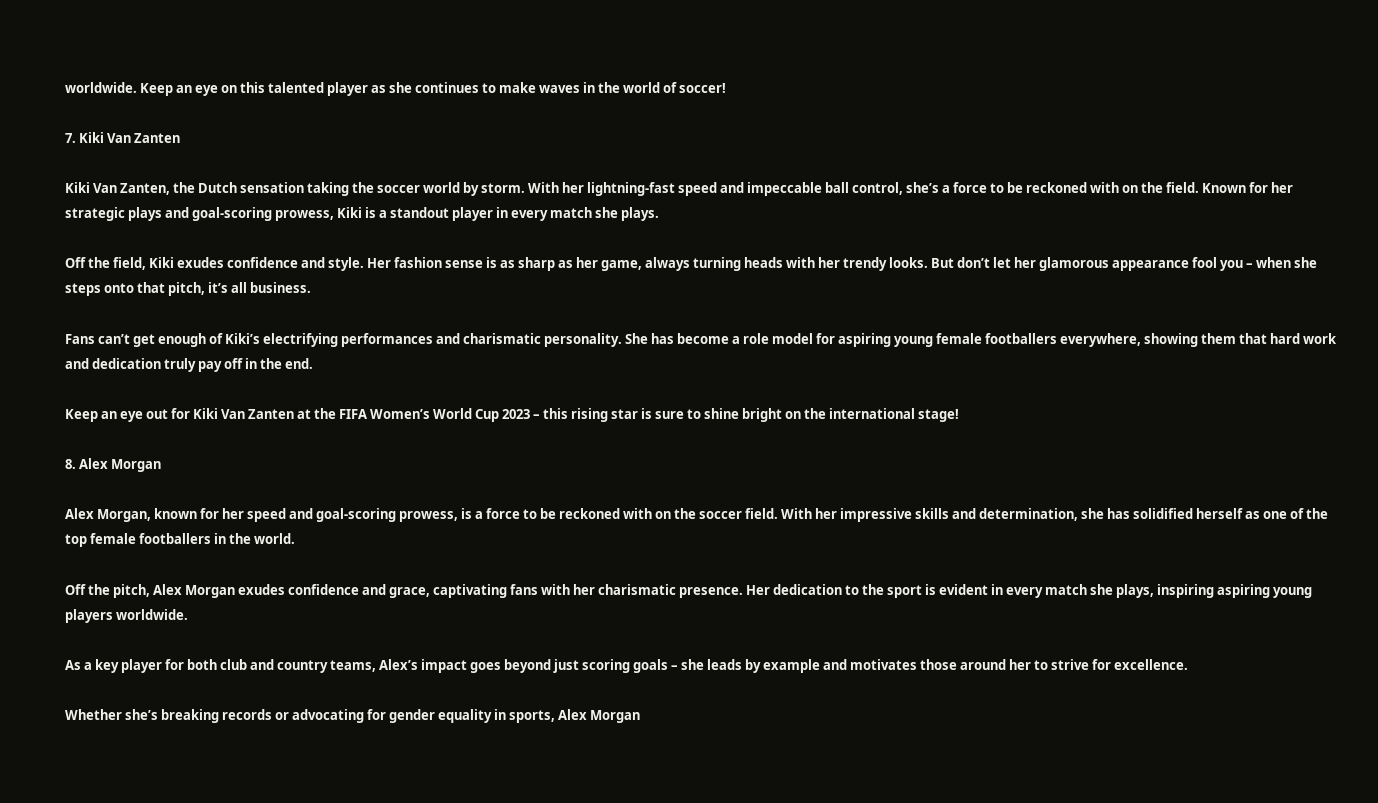worldwide. Keep an eye on this talented player as she continues to make waves in the world of soccer!

7. Kiki Van Zanten

Kiki Van Zanten, the Dutch sensation taking the soccer world by storm. With her lightning-fast speed and impeccable ball control, she’s a force to be reckoned with on the field. Known for her strategic plays and goal-scoring prowess, Kiki is a standout player in every match she plays.

Off the field, Kiki exudes confidence and style. Her fashion sense is as sharp as her game, always turning heads with her trendy looks. But don’t let her glamorous appearance fool you – when she steps onto that pitch, it’s all business.

Fans can’t get enough of Kiki’s electrifying performances and charismatic personality. She has become a role model for aspiring young female footballers everywhere, showing them that hard work and dedication truly pay off in the end.

Keep an eye out for Kiki Van Zanten at the FIFA Women’s World Cup 2023 – this rising star is sure to shine bright on the international stage!

8. Alex Morgan

Alex Morgan, known for her speed and goal-scoring prowess, is a force to be reckoned with on the soccer field. With her impressive skills and determination, she has solidified herself as one of the top female footballers in the world.

Off the pitch, Alex Morgan exudes confidence and grace, captivating fans with her charismatic presence. Her dedication to the sport is evident in every match she plays, inspiring aspiring young players worldwide.

As a key player for both club and country teams, Alex’s impact goes beyond just scoring goals – she leads by example and motivates those around her to strive for excellence.

Whether she’s breaking records or advocating for gender equality in sports, Alex Morgan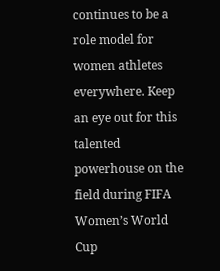continues to be a role model for women athletes everywhere. Keep an eye out for this talented powerhouse on the field during FIFA Women’s World Cup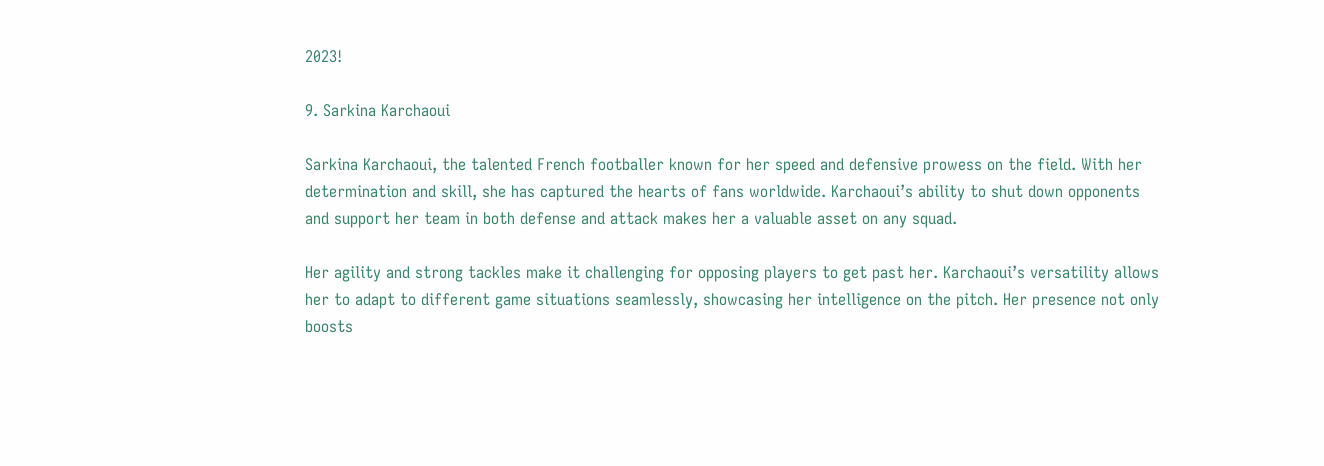2023!

9. Sarkina Karchaoui

Sarkina Karchaoui, the talented French footballer known for her speed and defensive prowess on the field. With her determination and skill, she has captured the hearts of fans worldwide. Karchaoui’s ability to shut down opponents and support her team in both defense and attack makes her a valuable asset on any squad.

Her agility and strong tackles make it challenging for opposing players to get past her. Karchaoui’s versatility allows her to adapt to different game situations seamlessly, showcasing her intelligence on the pitch. Her presence not only boosts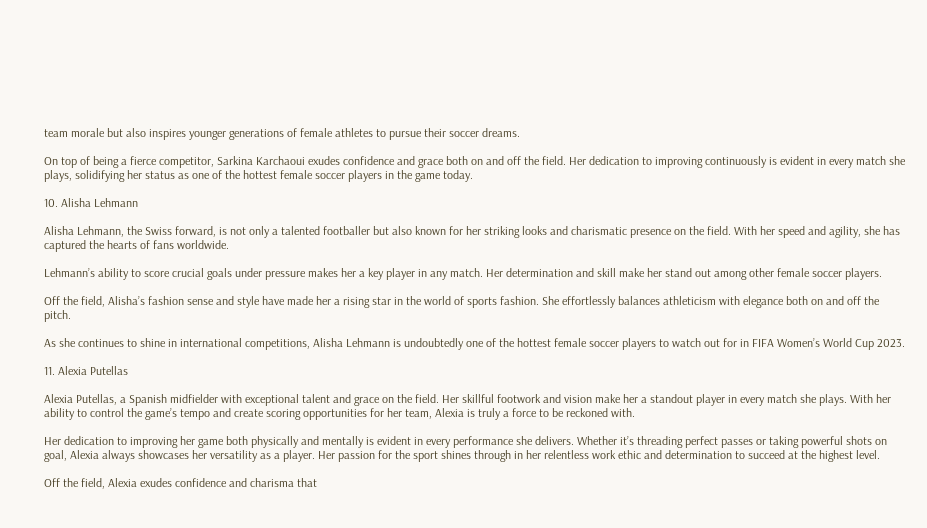team morale but also inspires younger generations of female athletes to pursue their soccer dreams.

On top of being a fierce competitor, Sarkina Karchaoui exudes confidence and grace both on and off the field. Her dedication to improving continuously is evident in every match she plays, solidifying her status as one of the hottest female soccer players in the game today.

10. Alisha Lehmann

Alisha Lehmann, the Swiss forward, is not only a talented footballer but also known for her striking looks and charismatic presence on the field. With her speed and agility, she has captured the hearts of fans worldwide.

Lehmann’s ability to score crucial goals under pressure makes her a key player in any match. Her determination and skill make her stand out among other female soccer players.

Off the field, Alisha’s fashion sense and style have made her a rising star in the world of sports fashion. She effortlessly balances athleticism with elegance both on and off the pitch.

As she continues to shine in international competitions, Alisha Lehmann is undoubtedly one of the hottest female soccer players to watch out for in FIFA Women’s World Cup 2023.

11. Alexia Putellas

Alexia Putellas, a Spanish midfielder with exceptional talent and grace on the field. Her skillful footwork and vision make her a standout player in every match she plays. With her ability to control the game’s tempo and create scoring opportunities for her team, Alexia is truly a force to be reckoned with.

Her dedication to improving her game both physically and mentally is evident in every performance she delivers. Whether it’s threading perfect passes or taking powerful shots on goal, Alexia always showcases her versatility as a player. Her passion for the sport shines through in her relentless work ethic and determination to succeed at the highest level.

Off the field, Alexia exudes confidence and charisma that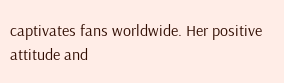captivates fans worldwide. Her positive attitude and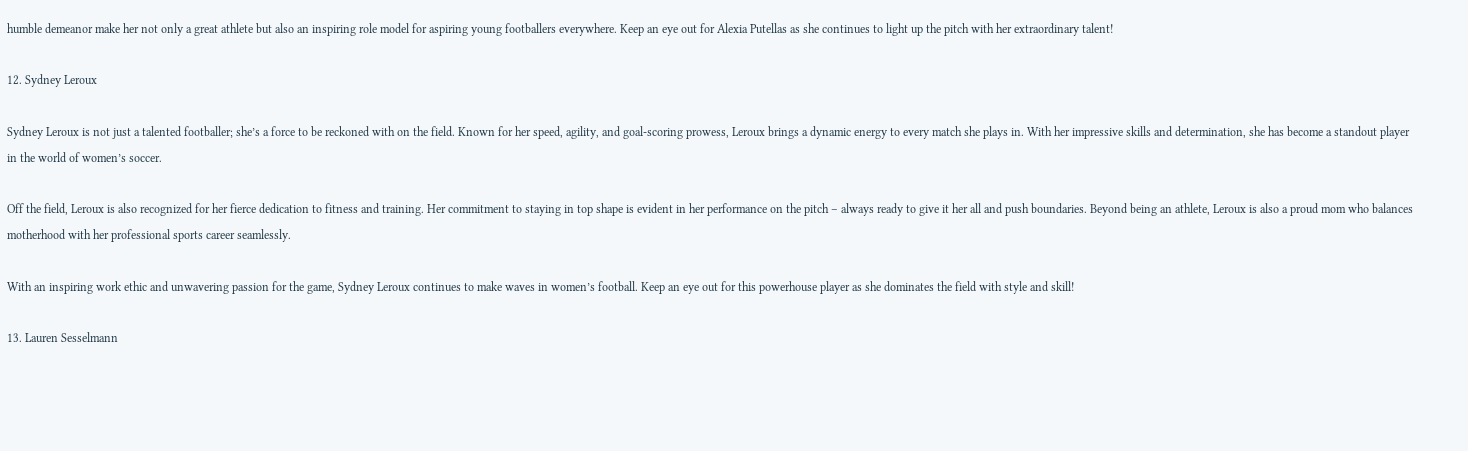humble demeanor make her not only a great athlete but also an inspiring role model for aspiring young footballers everywhere. Keep an eye out for Alexia Putellas as she continues to light up the pitch with her extraordinary talent!

12. Sydney Leroux

Sydney Leroux is not just a talented footballer; she’s a force to be reckoned with on the field. Known for her speed, agility, and goal-scoring prowess, Leroux brings a dynamic energy to every match she plays in. With her impressive skills and determination, she has become a standout player in the world of women’s soccer.

Off the field, Leroux is also recognized for her fierce dedication to fitness and training. Her commitment to staying in top shape is evident in her performance on the pitch – always ready to give it her all and push boundaries. Beyond being an athlete, Leroux is also a proud mom who balances motherhood with her professional sports career seamlessly.

With an inspiring work ethic and unwavering passion for the game, Sydney Leroux continues to make waves in women’s football. Keep an eye out for this powerhouse player as she dominates the field with style and skill!

13. Lauren Sesselmann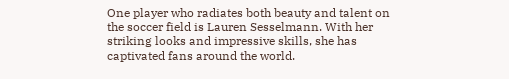One player who radiates both beauty and talent on the soccer field is Lauren Sesselmann. With her striking looks and impressive skills, she has captivated fans around the world.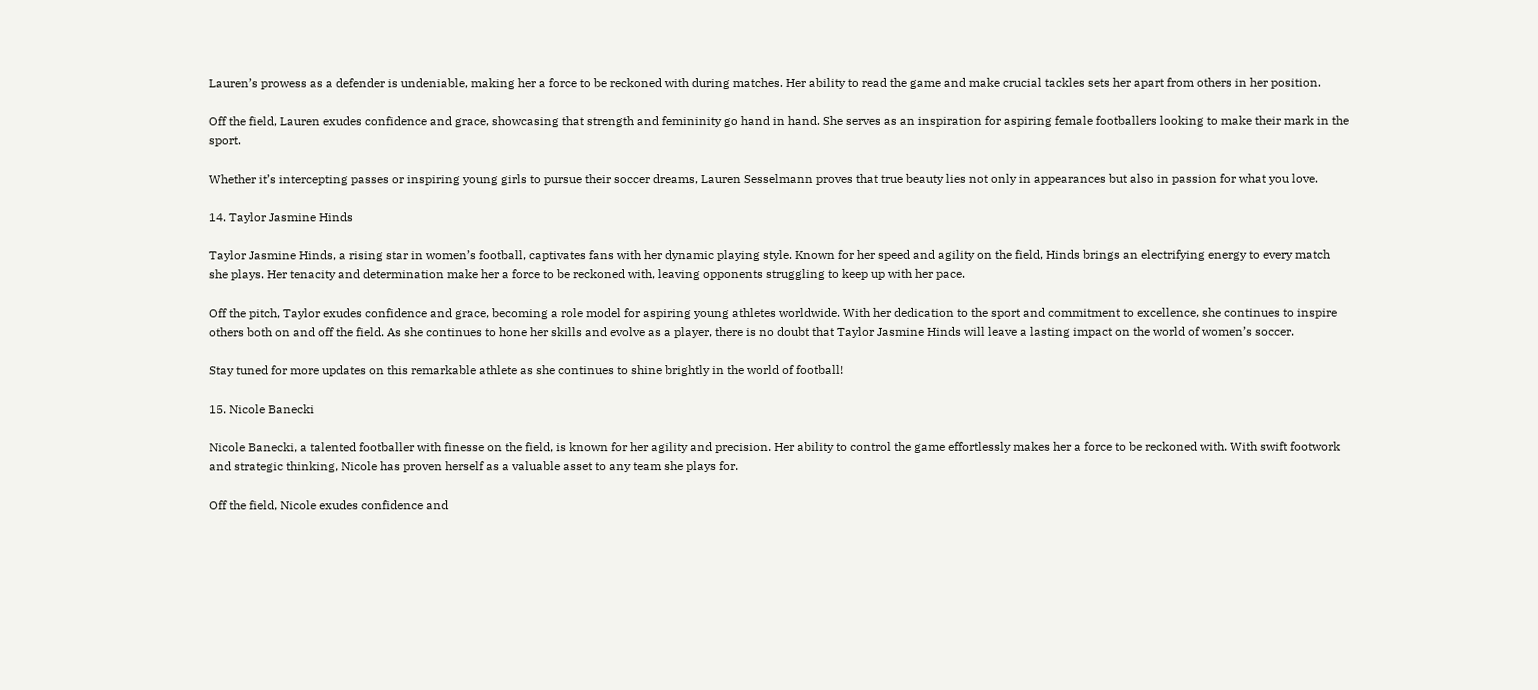Lauren’s prowess as a defender is undeniable, making her a force to be reckoned with during matches. Her ability to read the game and make crucial tackles sets her apart from others in her position.

Off the field, Lauren exudes confidence and grace, showcasing that strength and femininity go hand in hand. She serves as an inspiration for aspiring female footballers looking to make their mark in the sport.

Whether it’s intercepting passes or inspiring young girls to pursue their soccer dreams, Lauren Sesselmann proves that true beauty lies not only in appearances but also in passion for what you love.

14. Taylor Jasmine Hinds

Taylor Jasmine Hinds, a rising star in women’s football, captivates fans with her dynamic playing style. Known for her speed and agility on the field, Hinds brings an electrifying energy to every match she plays. Her tenacity and determination make her a force to be reckoned with, leaving opponents struggling to keep up with her pace.

Off the pitch, Taylor exudes confidence and grace, becoming a role model for aspiring young athletes worldwide. With her dedication to the sport and commitment to excellence, she continues to inspire others both on and off the field. As she continues to hone her skills and evolve as a player, there is no doubt that Taylor Jasmine Hinds will leave a lasting impact on the world of women’s soccer.

Stay tuned for more updates on this remarkable athlete as she continues to shine brightly in the world of football!

15. Nicole Banecki

Nicole Banecki, a talented footballer with finesse on the field, is known for her agility and precision. Her ability to control the game effortlessly makes her a force to be reckoned with. With swift footwork and strategic thinking, Nicole has proven herself as a valuable asset to any team she plays for.

Off the field, Nicole exudes confidence and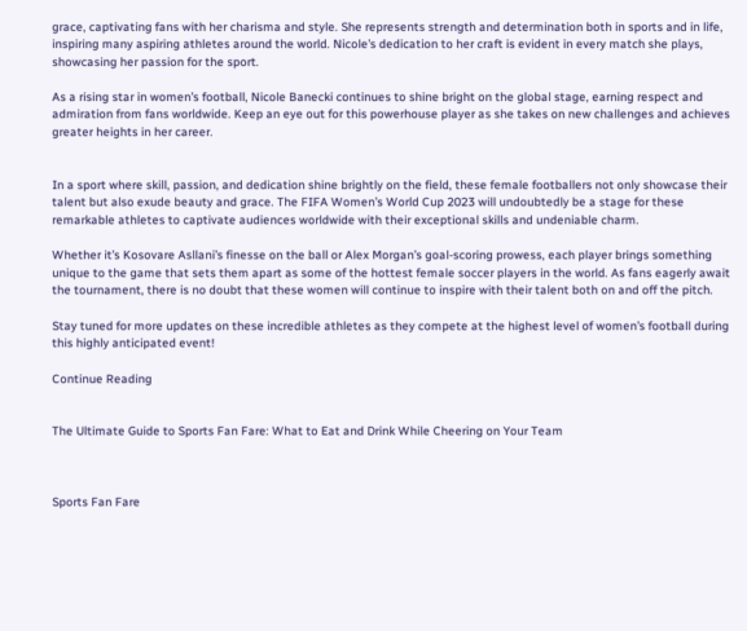grace, captivating fans with her charisma and style. She represents strength and determination both in sports and in life, inspiring many aspiring athletes around the world. Nicole’s dedication to her craft is evident in every match she plays, showcasing her passion for the sport.

As a rising star in women’s football, Nicole Banecki continues to shine bright on the global stage, earning respect and admiration from fans worldwide. Keep an eye out for this powerhouse player as she takes on new challenges and achieves greater heights in her career.


In a sport where skill, passion, and dedication shine brightly on the field, these female footballers not only showcase their talent but also exude beauty and grace. The FIFA Women’s World Cup 2023 will undoubtedly be a stage for these remarkable athletes to captivate audiences worldwide with their exceptional skills and undeniable charm.

Whether it’s Kosovare Asllani’s finesse on the ball or Alex Morgan’s goal-scoring prowess, each player brings something unique to the game that sets them apart as some of the hottest female soccer players in the world. As fans eagerly await the tournament, there is no doubt that these women will continue to inspire with their talent both on and off the pitch.

Stay tuned for more updates on these incredible athletes as they compete at the highest level of women’s football during this highly anticipated event!

Continue Reading


The Ultimate Guide to Sports Fan Fare: What to Eat and Drink While Cheering on Your Team



Sports Fan Fare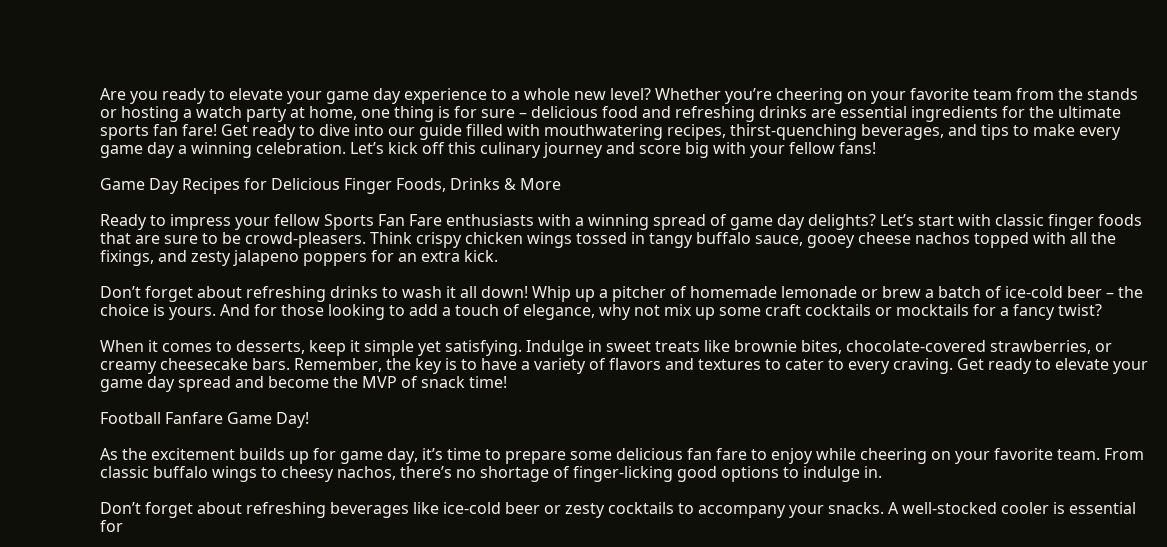Are you ready to elevate your game day experience to a whole new level? Whether you’re cheering on your favorite team from the stands or hosting a watch party at home, one thing is for sure – delicious food and refreshing drinks are essential ingredients for the ultimate sports fan fare! Get ready to dive into our guide filled with mouthwatering recipes, thirst-quenching beverages, and tips to make every game day a winning celebration. Let’s kick off this culinary journey and score big with your fellow fans!

Game Day Recipes for Delicious Finger Foods, Drinks & More

Ready to impress your fellow Sports Fan Fare enthusiasts with a winning spread of game day delights? Let’s start with classic finger foods that are sure to be crowd-pleasers. Think crispy chicken wings tossed in tangy buffalo sauce, gooey cheese nachos topped with all the fixings, and zesty jalapeno poppers for an extra kick.

Don’t forget about refreshing drinks to wash it all down! Whip up a pitcher of homemade lemonade or brew a batch of ice-cold beer – the choice is yours. And for those looking to add a touch of elegance, why not mix up some craft cocktails or mocktails for a fancy twist?

When it comes to desserts, keep it simple yet satisfying. Indulge in sweet treats like brownie bites, chocolate-covered strawberries, or creamy cheesecake bars. Remember, the key is to have a variety of flavors and textures to cater to every craving. Get ready to elevate your game day spread and become the MVP of snack time!

Football Fanfare Game Day!

As the excitement builds up for game day, it’s time to prepare some delicious fan fare to enjoy while cheering on your favorite team. From classic buffalo wings to cheesy nachos, there’s no shortage of finger-licking good options to indulge in.

Don’t forget about refreshing beverages like ice-cold beer or zesty cocktails to accompany your snacks. A well-stocked cooler is essential for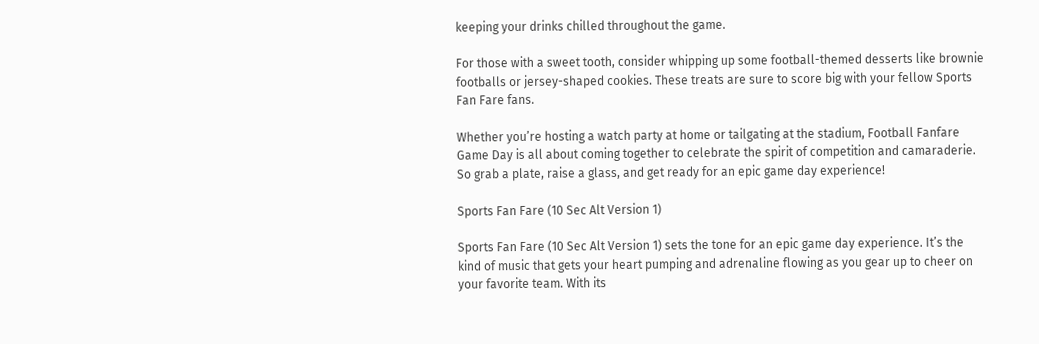keeping your drinks chilled throughout the game.

For those with a sweet tooth, consider whipping up some football-themed desserts like brownie footballs or jersey-shaped cookies. These treats are sure to score big with your fellow Sports Fan Fare fans.

Whether you’re hosting a watch party at home or tailgating at the stadium, Football Fanfare Game Day is all about coming together to celebrate the spirit of competition and camaraderie. So grab a plate, raise a glass, and get ready for an epic game day experience!

Sports Fan Fare (10 Sec Alt Version 1)

Sports Fan Fare (10 Sec Alt Version 1) sets the tone for an epic game day experience. It’s the kind of music that gets your heart pumping and adrenaline flowing as you gear up to cheer on your favorite team. With its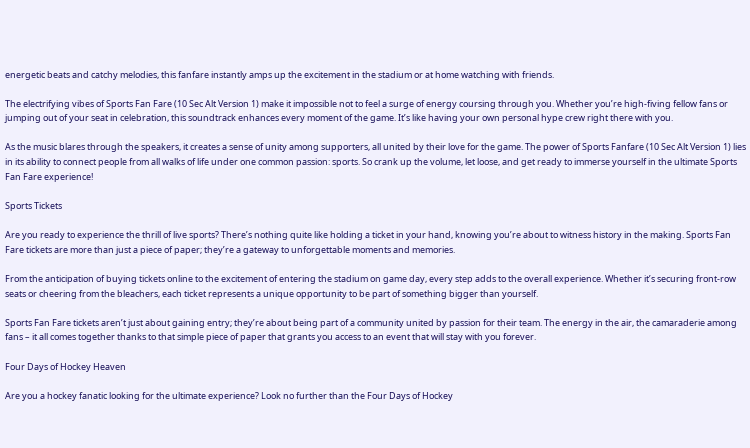energetic beats and catchy melodies, this fanfare instantly amps up the excitement in the stadium or at home watching with friends.

The electrifying vibes of Sports Fan Fare (10 Sec Alt Version 1) make it impossible not to feel a surge of energy coursing through you. Whether you’re high-fiving fellow fans or jumping out of your seat in celebration, this soundtrack enhances every moment of the game. It’s like having your own personal hype crew right there with you.

As the music blares through the speakers, it creates a sense of unity among supporters, all united by their love for the game. The power of Sports Fanfare (10 Sec Alt Version 1) lies in its ability to connect people from all walks of life under one common passion: sports. So crank up the volume, let loose, and get ready to immerse yourself in the ultimate Sports Fan Fare experience!

Sports Tickets

Are you ready to experience the thrill of live sports? There’s nothing quite like holding a ticket in your hand, knowing you’re about to witness history in the making. Sports Fan Fare tickets are more than just a piece of paper; they’re a gateway to unforgettable moments and memories.

From the anticipation of buying tickets online to the excitement of entering the stadium on game day, every step adds to the overall experience. Whether it’s securing front-row seats or cheering from the bleachers, each ticket represents a unique opportunity to be part of something bigger than yourself.

Sports Fan Fare tickets aren’t just about gaining entry; they’re about being part of a community united by passion for their team. The energy in the air, the camaraderie among fans – it all comes together thanks to that simple piece of paper that grants you access to an event that will stay with you forever.

Four Days of Hockey Heaven

Are you a hockey fanatic looking for the ultimate experience? Look no further than the Four Days of Hockey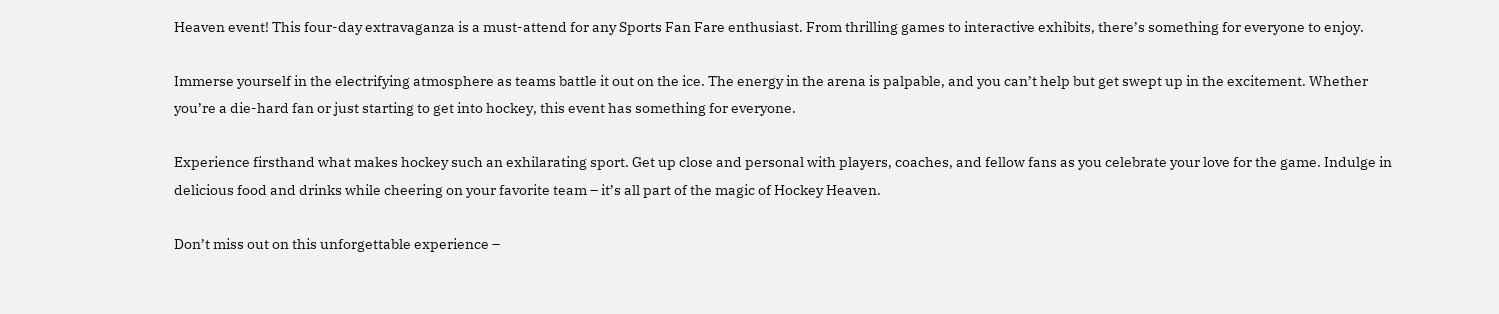Heaven event! This four-day extravaganza is a must-attend for any Sports Fan Fare enthusiast. From thrilling games to interactive exhibits, there’s something for everyone to enjoy.

Immerse yourself in the electrifying atmosphere as teams battle it out on the ice. The energy in the arena is palpable, and you can’t help but get swept up in the excitement. Whether you’re a die-hard fan or just starting to get into hockey, this event has something for everyone.

Experience firsthand what makes hockey such an exhilarating sport. Get up close and personal with players, coaches, and fellow fans as you celebrate your love for the game. Indulge in delicious food and drinks while cheering on your favorite team – it’s all part of the magic of Hockey Heaven.

Don’t miss out on this unforgettable experience –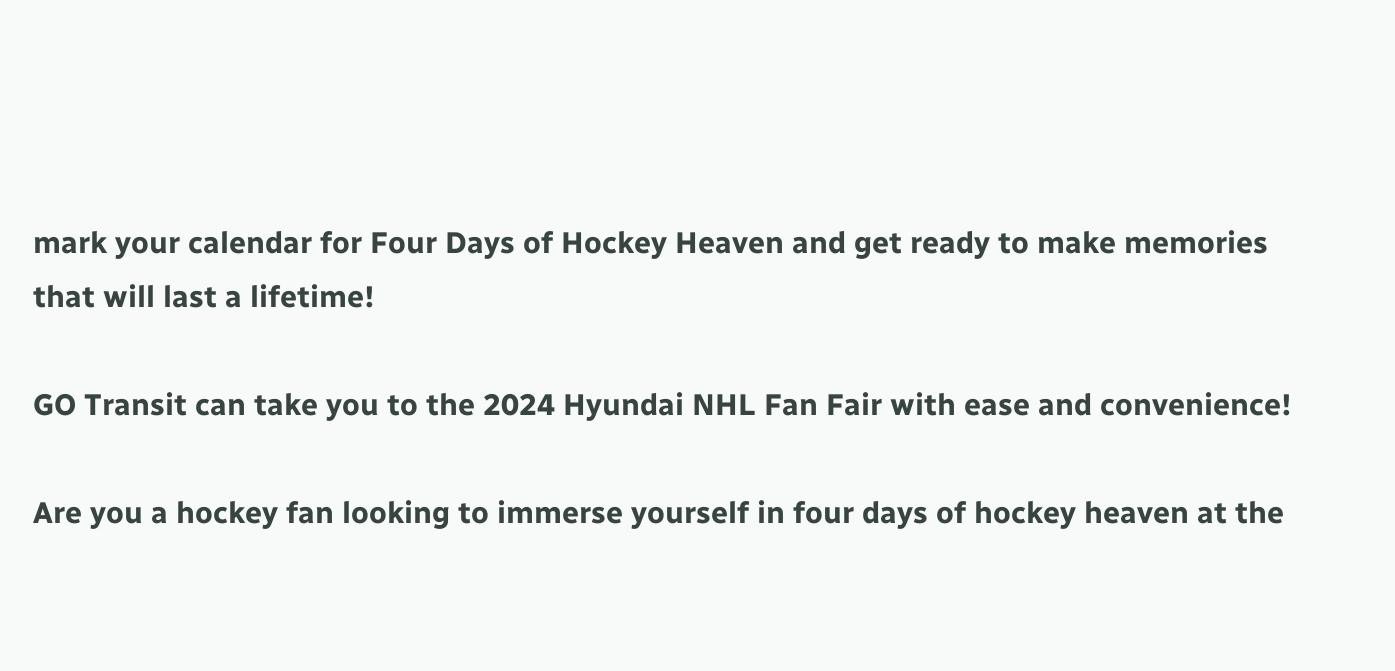mark your calendar for Four Days of Hockey Heaven and get ready to make memories that will last a lifetime!

GO Transit can take you to the 2024 Hyundai NHL Fan Fair with ease and convenience!

Are you a hockey fan looking to immerse yourself in four days of hockey heaven at the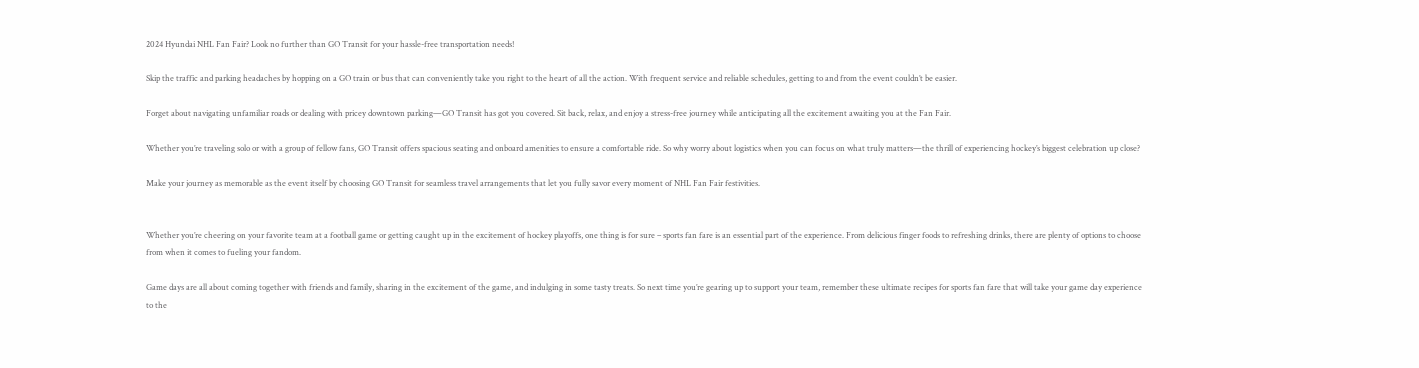2024 Hyundai NHL Fan Fair? Look no further than GO Transit for your hassle-free transportation needs!

Skip the traffic and parking headaches by hopping on a GO train or bus that can conveniently take you right to the heart of all the action. With frequent service and reliable schedules, getting to and from the event couldn’t be easier.

Forget about navigating unfamiliar roads or dealing with pricey downtown parking—GO Transit has got you covered. Sit back, relax, and enjoy a stress-free journey while anticipating all the excitement awaiting you at the Fan Fair.

Whether you’re traveling solo or with a group of fellow fans, GO Transit offers spacious seating and onboard amenities to ensure a comfortable ride. So why worry about logistics when you can focus on what truly matters—the thrill of experiencing hockey’s biggest celebration up close?

Make your journey as memorable as the event itself by choosing GO Transit for seamless travel arrangements that let you fully savor every moment of NHL Fan Fair festivities.


Whether you’re cheering on your favorite team at a football game or getting caught up in the excitement of hockey playoffs, one thing is for sure – sports fan fare is an essential part of the experience. From delicious finger foods to refreshing drinks, there are plenty of options to choose from when it comes to fueling your fandom.

Game days are all about coming together with friends and family, sharing in the excitement of the game, and indulging in some tasty treats. So next time you’re gearing up to support your team, remember these ultimate recipes for sports fan fare that will take your game day experience to the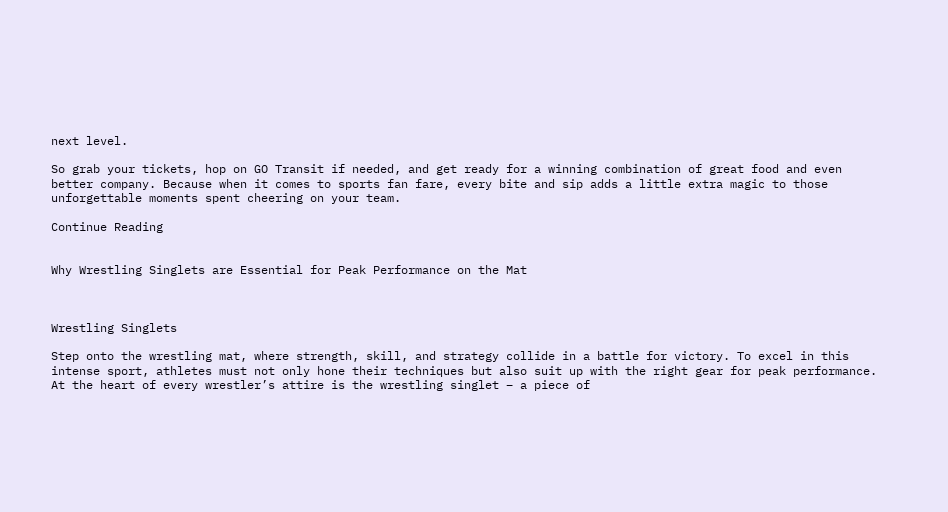next level.

So grab your tickets, hop on GO Transit if needed, and get ready for a winning combination of great food and even better company. Because when it comes to sports fan fare, every bite and sip adds a little extra magic to those unforgettable moments spent cheering on your team.

Continue Reading


Why Wrestling Singlets are Essential for Peak Performance on the Mat



Wrestling Singlets

Step onto the wrestling mat, where strength, skill, and strategy collide in a battle for victory. To excel in this intense sport, athletes must not only hone their techniques but also suit up with the right gear for peak performance. At the heart of every wrestler’s attire is the wrestling singlet – a piece of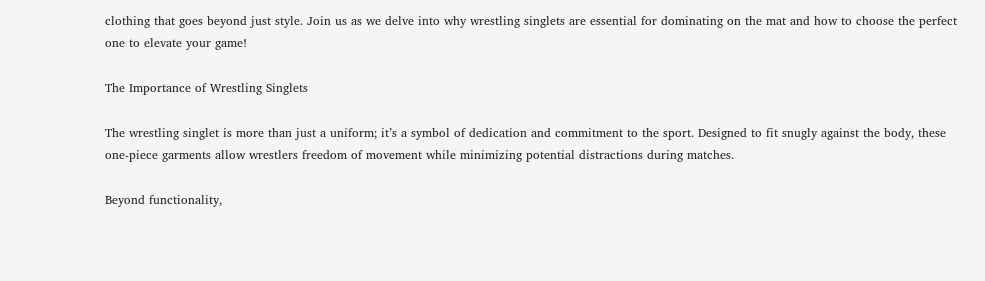clothing that goes beyond just style. Join us as we delve into why wrestling singlets are essential for dominating on the mat and how to choose the perfect one to elevate your game!

The Importance of Wrestling Singlets

The wrestling singlet is more than just a uniform; it’s a symbol of dedication and commitment to the sport. Designed to fit snugly against the body, these one-piece garments allow wrestlers freedom of movement while minimizing potential distractions during matches.

Beyond functionality,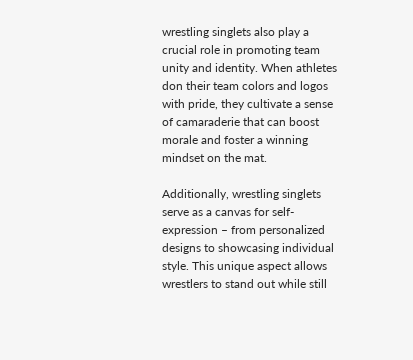wrestling singlets also play a crucial role in promoting team unity and identity. When athletes don their team colors and logos with pride, they cultivate a sense of camaraderie that can boost morale and foster a winning mindset on the mat.

Additionally, wrestling singlets serve as a canvas for self-expression – from personalized designs to showcasing individual style. This unique aspect allows wrestlers to stand out while still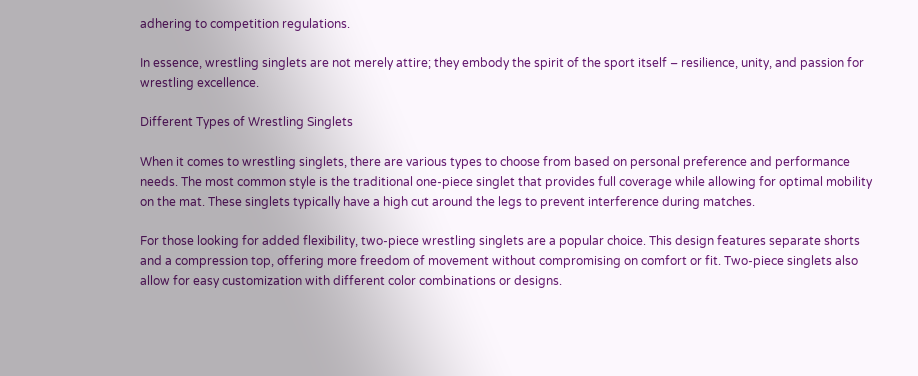adhering to competition regulations.

In essence, wrestling singlets are not merely attire; they embody the spirit of the sport itself – resilience, unity, and passion for wrestling excellence.

Different Types of Wrestling Singlets

When it comes to wrestling singlets, there are various types to choose from based on personal preference and performance needs. The most common style is the traditional one-piece singlet that provides full coverage while allowing for optimal mobility on the mat. These singlets typically have a high cut around the legs to prevent interference during matches.

For those looking for added flexibility, two-piece wrestling singlets are a popular choice. This design features separate shorts and a compression top, offering more freedom of movement without compromising on comfort or fit. Two-piece singlets also allow for easy customization with different color combinations or designs.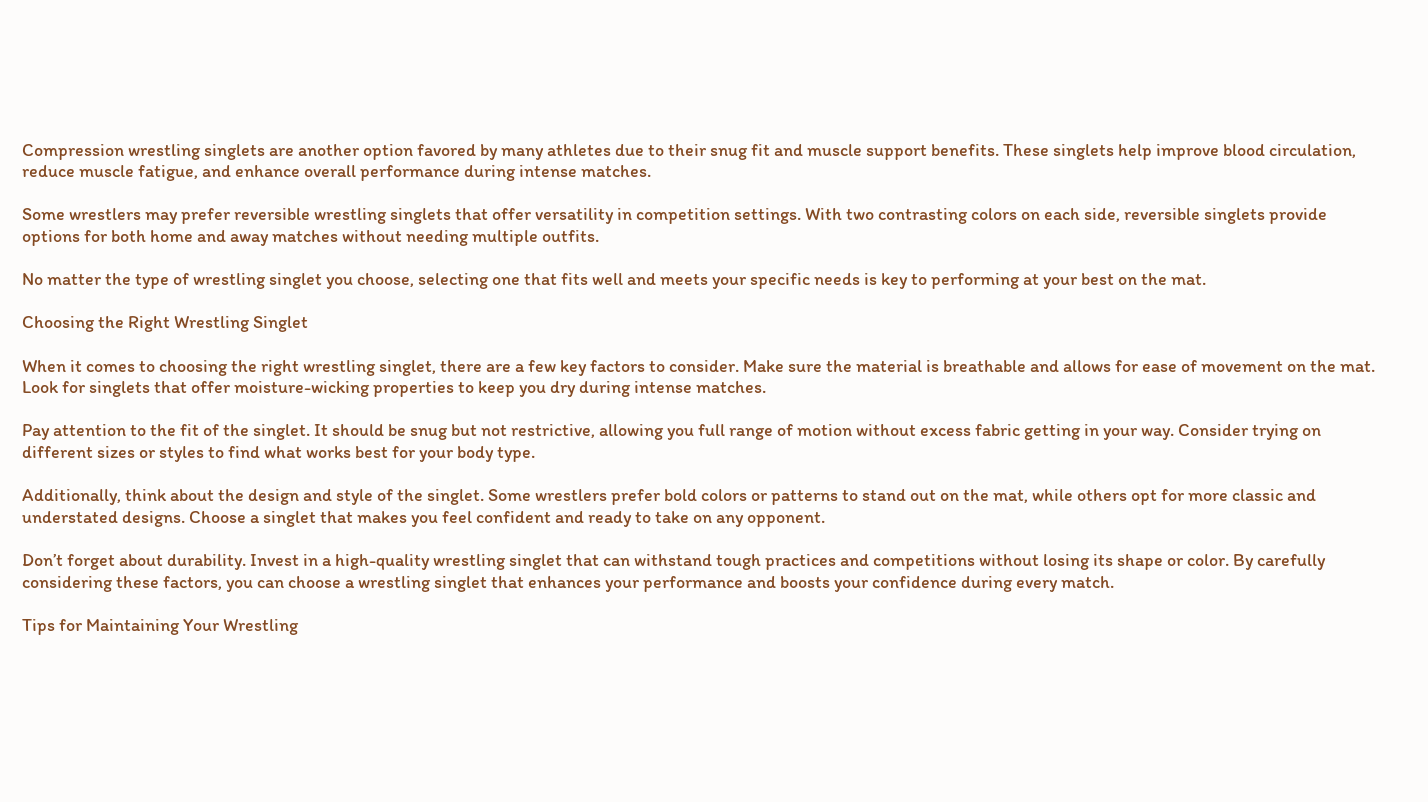Compression wrestling singlets are another option favored by many athletes due to their snug fit and muscle support benefits. These singlets help improve blood circulation, reduce muscle fatigue, and enhance overall performance during intense matches.

Some wrestlers may prefer reversible wrestling singlets that offer versatility in competition settings. With two contrasting colors on each side, reversible singlets provide options for both home and away matches without needing multiple outfits.

No matter the type of wrestling singlet you choose, selecting one that fits well and meets your specific needs is key to performing at your best on the mat.

Choosing the Right Wrestling Singlet

When it comes to choosing the right wrestling singlet, there are a few key factors to consider. Make sure the material is breathable and allows for ease of movement on the mat. Look for singlets that offer moisture-wicking properties to keep you dry during intense matches.

Pay attention to the fit of the singlet. It should be snug but not restrictive, allowing you full range of motion without excess fabric getting in your way. Consider trying on different sizes or styles to find what works best for your body type.

Additionally, think about the design and style of the singlet. Some wrestlers prefer bold colors or patterns to stand out on the mat, while others opt for more classic and understated designs. Choose a singlet that makes you feel confident and ready to take on any opponent.

Don’t forget about durability. Invest in a high-quality wrestling singlet that can withstand tough practices and competitions without losing its shape or color. By carefully considering these factors, you can choose a wrestling singlet that enhances your performance and boosts your confidence during every match.

Tips for Maintaining Your Wrestling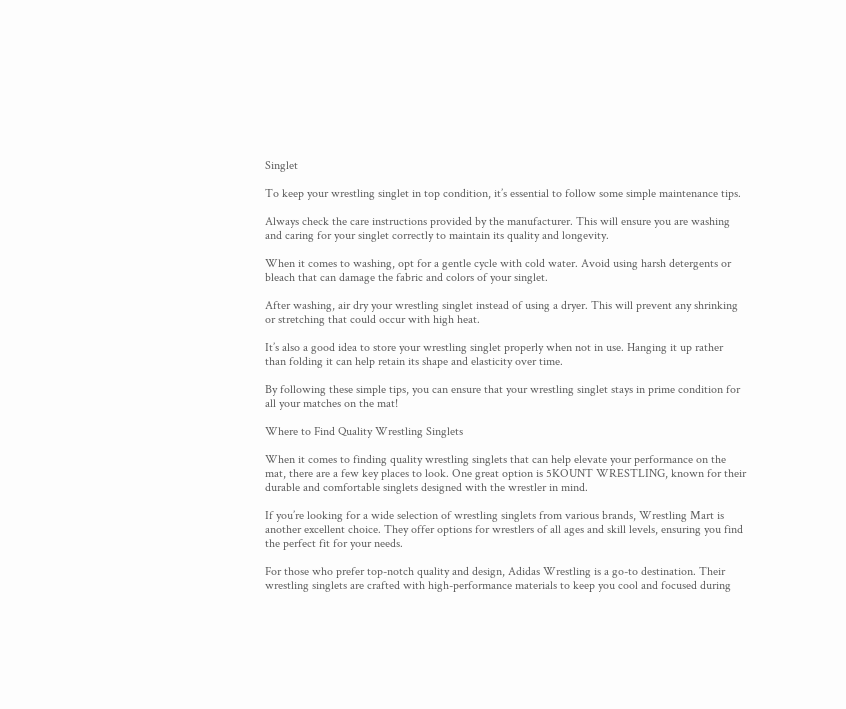Singlet

To keep your wrestling singlet in top condition, it’s essential to follow some simple maintenance tips.

Always check the care instructions provided by the manufacturer. This will ensure you are washing and caring for your singlet correctly to maintain its quality and longevity.

When it comes to washing, opt for a gentle cycle with cold water. Avoid using harsh detergents or bleach that can damage the fabric and colors of your singlet.

After washing, air dry your wrestling singlet instead of using a dryer. This will prevent any shrinking or stretching that could occur with high heat.

It’s also a good idea to store your wrestling singlet properly when not in use. Hanging it up rather than folding it can help retain its shape and elasticity over time.

By following these simple tips, you can ensure that your wrestling singlet stays in prime condition for all your matches on the mat!

Where to Find Quality Wrestling Singlets

When it comes to finding quality wrestling singlets that can help elevate your performance on the mat, there are a few key places to look. One great option is 5KOUNT WRESTLING, known for their durable and comfortable singlets designed with the wrestler in mind.

If you’re looking for a wide selection of wrestling singlets from various brands, Wrestling Mart is another excellent choice. They offer options for wrestlers of all ages and skill levels, ensuring you find the perfect fit for your needs.

For those who prefer top-notch quality and design, Adidas Wrestling is a go-to destination. Their wrestling singlets are crafted with high-performance materials to keep you cool and focused during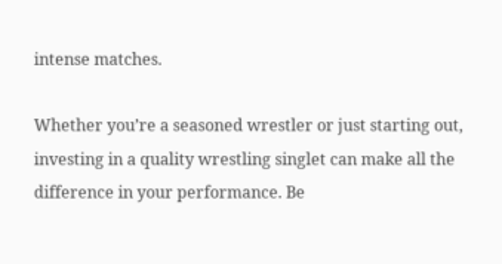intense matches.

Whether you’re a seasoned wrestler or just starting out, investing in a quality wrestling singlet can make all the difference in your performance. Be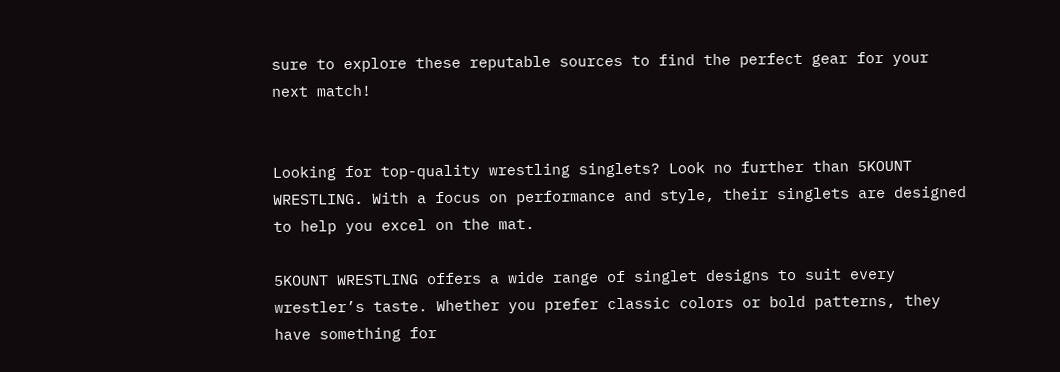sure to explore these reputable sources to find the perfect gear for your next match!


Looking for top-quality wrestling singlets? Look no further than 5KOUNT WRESTLING. With a focus on performance and style, their singlets are designed to help you excel on the mat.

5KOUNT WRESTLING offers a wide range of singlet designs to suit every wrestler’s taste. Whether you prefer classic colors or bold patterns, they have something for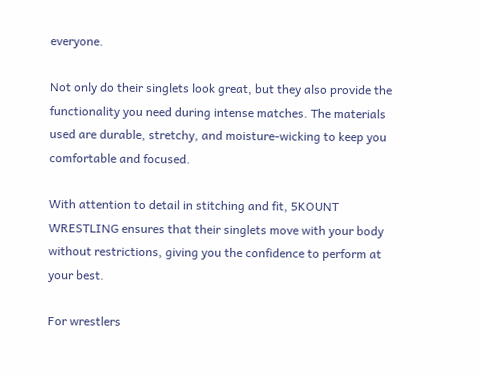everyone.

Not only do their singlets look great, but they also provide the functionality you need during intense matches. The materials used are durable, stretchy, and moisture-wicking to keep you comfortable and focused.

With attention to detail in stitching and fit, 5KOUNT WRESTLING ensures that their singlets move with your body without restrictions, giving you the confidence to perform at your best.

For wrestlers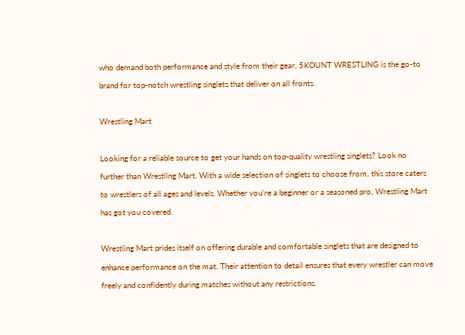who demand both performance and style from their gear, 5KOUNT WRESTLING is the go-to brand for top-notch wrestling singlets that deliver on all fronts.

Wrestling Mart

Looking for a reliable source to get your hands on top-quality wrestling singlets? Look no further than Wrestling Mart. With a wide selection of singlets to choose from, this store caters to wrestlers of all ages and levels. Whether you’re a beginner or a seasoned pro, Wrestling Mart has got you covered.

Wrestling Mart prides itself on offering durable and comfortable singlets that are designed to enhance performance on the mat. Their attention to detail ensures that every wrestler can move freely and confidently during matches without any restrictions.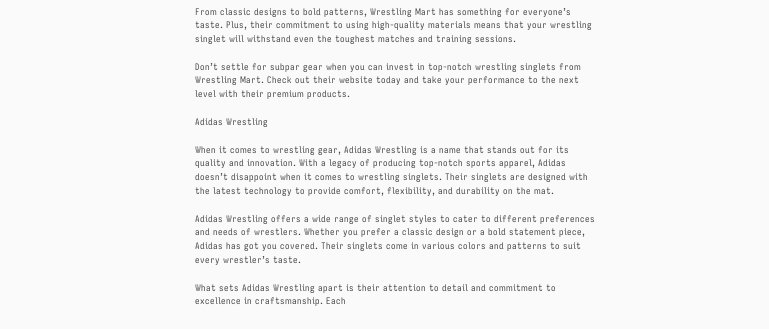From classic designs to bold patterns, Wrestling Mart has something for everyone’s taste. Plus, their commitment to using high-quality materials means that your wrestling singlet will withstand even the toughest matches and training sessions.

Don’t settle for subpar gear when you can invest in top-notch wrestling singlets from Wrestling Mart. Check out their website today and take your performance to the next level with their premium products.

Adidas Wrestling

When it comes to wrestling gear, Adidas Wrestling is a name that stands out for its quality and innovation. With a legacy of producing top-notch sports apparel, Adidas doesn’t disappoint when it comes to wrestling singlets. Their singlets are designed with the latest technology to provide comfort, flexibility, and durability on the mat.

Adidas Wrestling offers a wide range of singlet styles to cater to different preferences and needs of wrestlers. Whether you prefer a classic design or a bold statement piece, Adidas has got you covered. Their singlets come in various colors and patterns to suit every wrestler’s taste.

What sets Adidas Wrestling apart is their attention to detail and commitment to excellence in craftsmanship. Each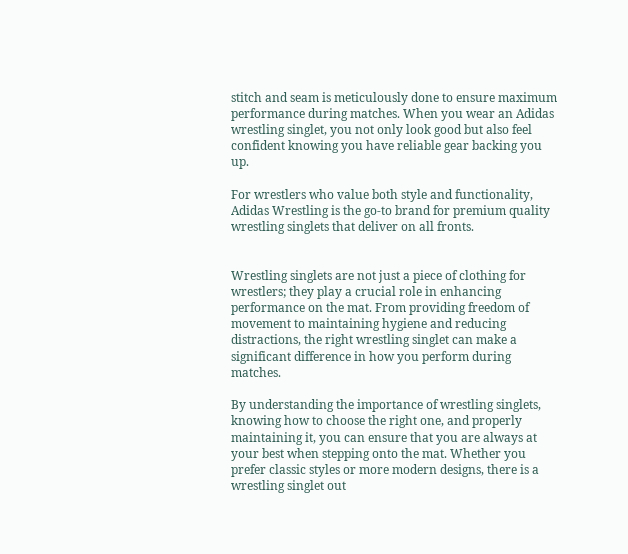stitch and seam is meticulously done to ensure maximum performance during matches. When you wear an Adidas wrestling singlet, you not only look good but also feel confident knowing you have reliable gear backing you up.

For wrestlers who value both style and functionality, Adidas Wrestling is the go-to brand for premium quality wrestling singlets that deliver on all fronts.


Wrestling singlets are not just a piece of clothing for wrestlers; they play a crucial role in enhancing performance on the mat. From providing freedom of movement to maintaining hygiene and reducing distractions, the right wrestling singlet can make a significant difference in how you perform during matches.

By understanding the importance of wrestling singlets, knowing how to choose the right one, and properly maintaining it, you can ensure that you are always at your best when stepping onto the mat. Whether you prefer classic styles or more modern designs, there is a wrestling singlet out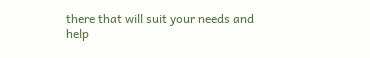there that will suit your needs and help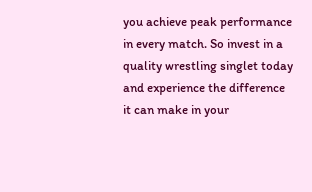you achieve peak performance in every match. So invest in a quality wrestling singlet today and experience the difference it can make in your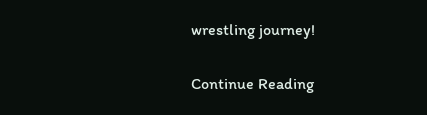wrestling journey!

Continue Reading